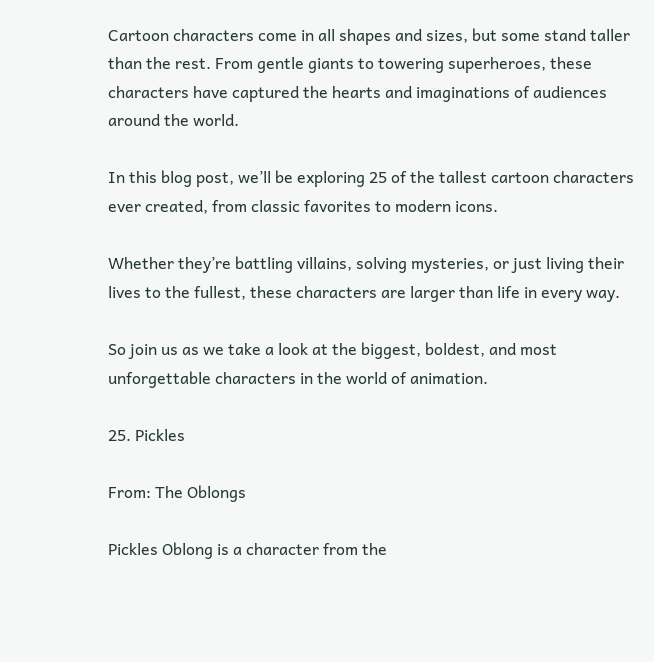Cartoon characters come in all shapes and sizes, but some stand taller than the rest. From gentle giants to towering superheroes, these characters have captured the hearts and imaginations of audiences around the world.

In this blog post, we’ll be exploring 25 of the tallest cartoon characters ever created, from classic favorites to modern icons.

Whether they’re battling villains, solving mysteries, or just living their lives to the fullest, these characters are larger than life in every way.

So join us as we take a look at the biggest, boldest, and most unforgettable characters in the world of animation.

25. Pickles

From: The Oblongs

Pickles Oblong is a character from the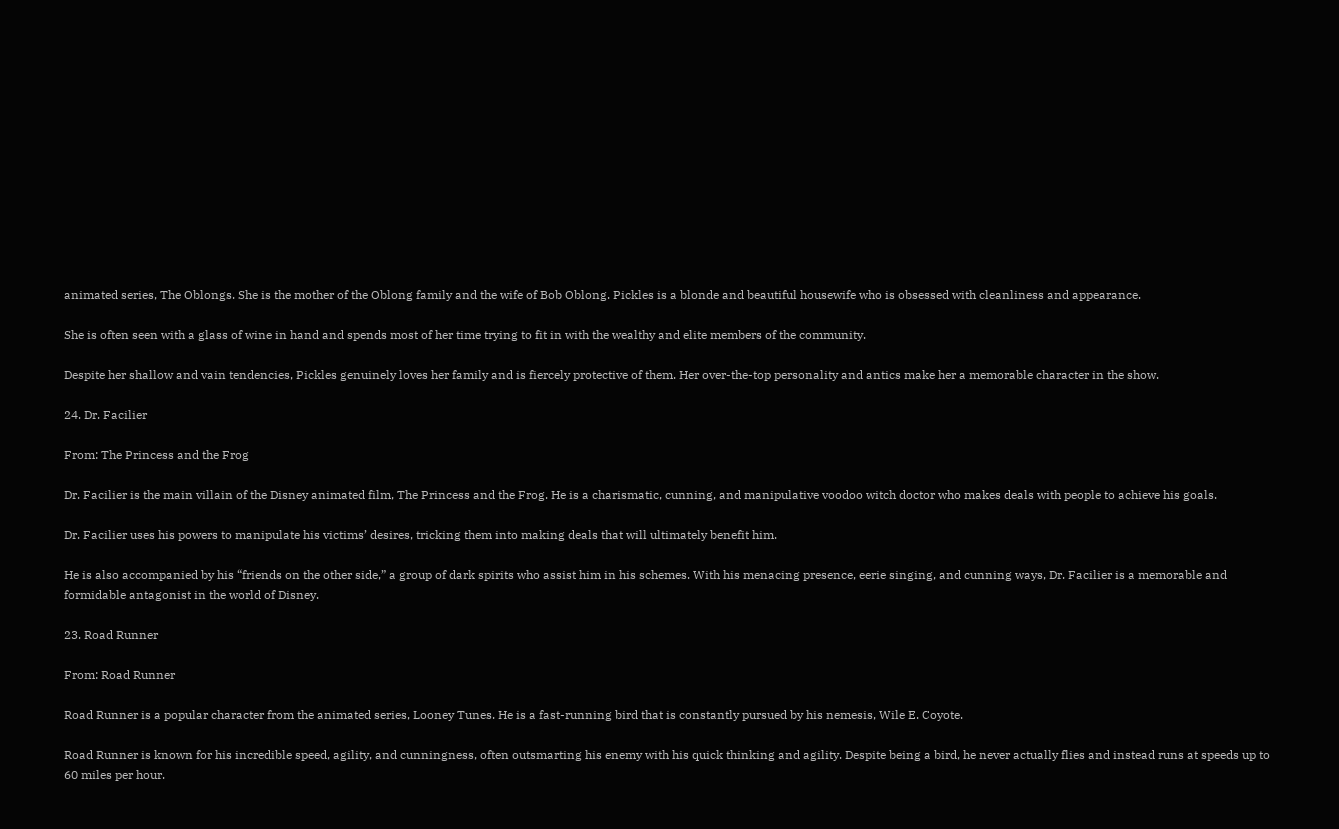animated series, The Oblongs. She is the mother of the Oblong family and the wife of Bob Oblong. Pickles is a blonde and beautiful housewife who is obsessed with cleanliness and appearance.

She is often seen with a glass of wine in hand and spends most of her time trying to fit in with the wealthy and elite members of the community.

Despite her shallow and vain tendencies, Pickles genuinely loves her family and is fiercely protective of them. Her over-the-top personality and antics make her a memorable character in the show.

24. Dr. Facilier

From: The Princess and the Frog

Dr. Facilier is the main villain of the Disney animated film, The Princess and the Frog. He is a charismatic, cunning, and manipulative voodoo witch doctor who makes deals with people to achieve his goals.

Dr. Facilier uses his powers to manipulate his victims’ desires, tricking them into making deals that will ultimately benefit him.

He is also accompanied by his “friends on the other side,” a group of dark spirits who assist him in his schemes. With his menacing presence, eerie singing, and cunning ways, Dr. Facilier is a memorable and formidable antagonist in the world of Disney.

23. Road Runner

From: Road Runner

Road Runner is a popular character from the animated series, Looney Tunes. He is a fast-running bird that is constantly pursued by his nemesis, Wile E. Coyote.

Road Runner is known for his incredible speed, agility, and cunningness, often outsmarting his enemy with his quick thinking and agility. Despite being a bird, he never actually flies and instead runs at speeds up to 60 miles per hour.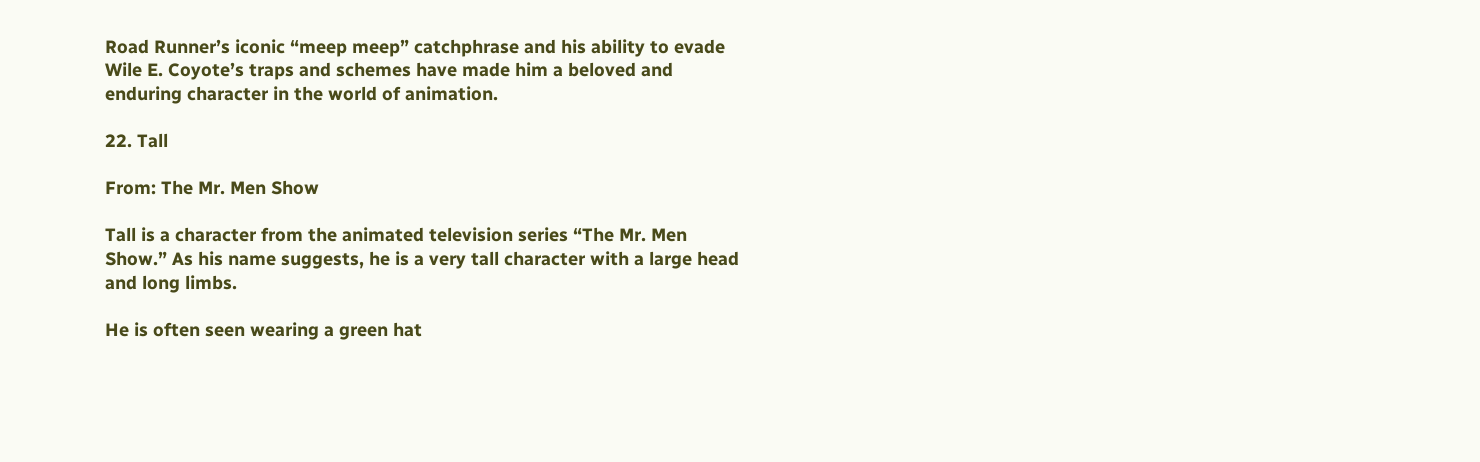Road Runner’s iconic “meep meep” catchphrase and his ability to evade Wile E. Coyote’s traps and schemes have made him a beloved and enduring character in the world of animation.

22. Tall

From: The Mr. Men Show

Tall is a character from the animated television series “The Mr. Men Show.” As his name suggests, he is a very tall character with a large head and long limbs.

He is often seen wearing a green hat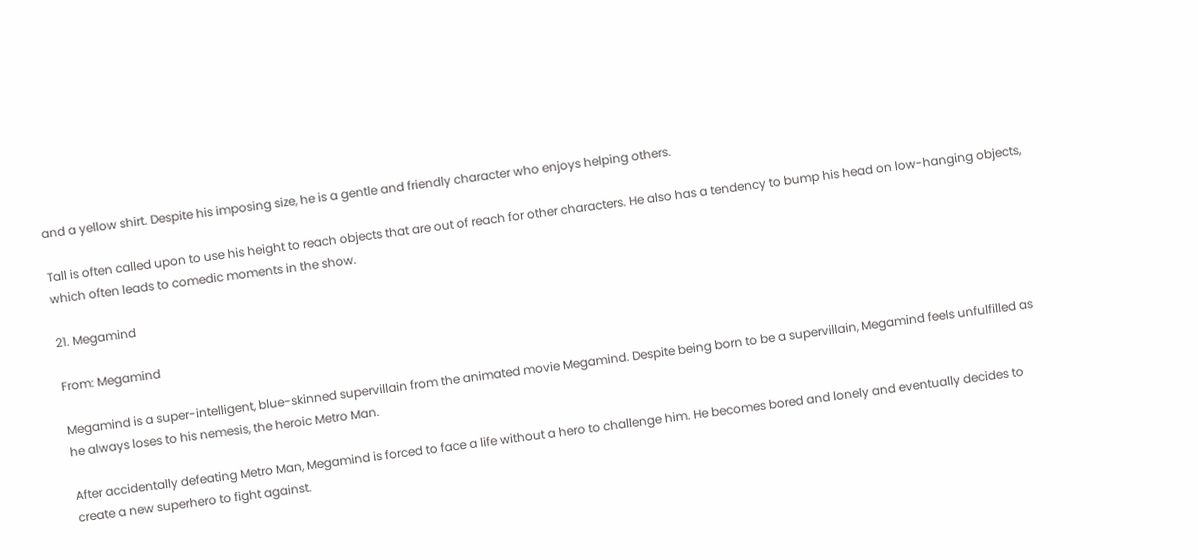and a yellow shirt. Despite his imposing size, he is a gentle and friendly character who enjoys helping others.

Tall is often called upon to use his height to reach objects that are out of reach for other characters. He also has a tendency to bump his head on low-hanging objects, which often leads to comedic moments in the show.

21. Megamind

From: Megamind

Megamind is a super-intelligent, blue-skinned supervillain from the animated movie Megamind. Despite being born to be a supervillain, Megamind feels unfulfilled as he always loses to his nemesis, the heroic Metro Man.

After accidentally defeating Metro Man, Megamind is forced to face a life without a hero to challenge him. He becomes bored and lonely and eventually decides to create a new superhero to fight against.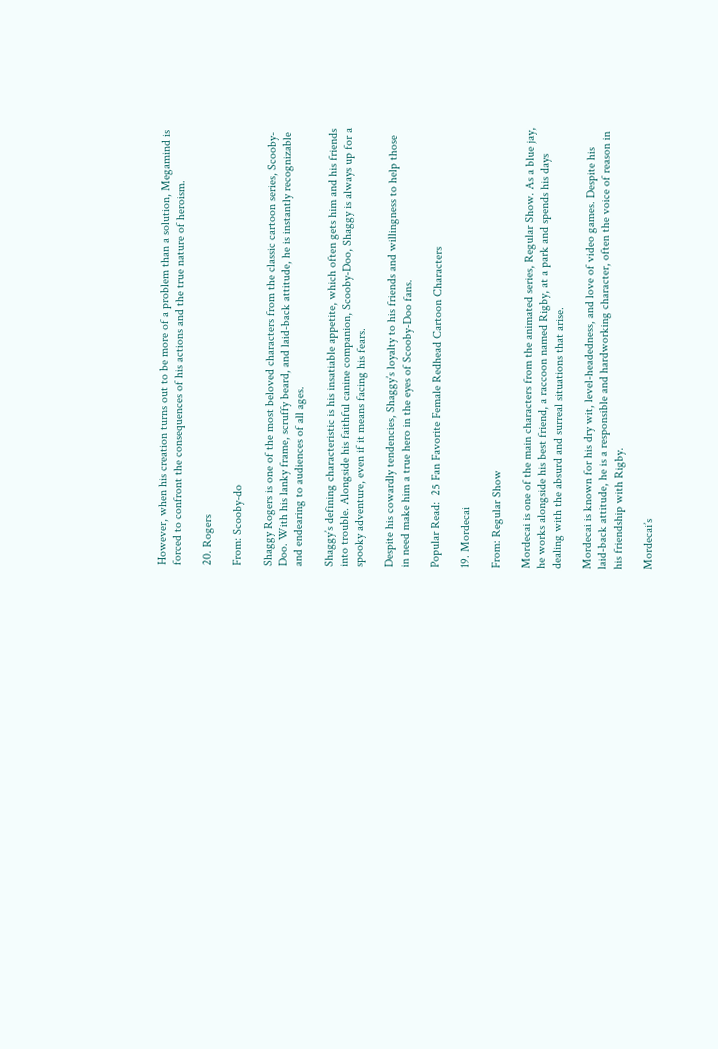However, when his creation turns out to be more of a problem than a solution, Megamind is forced to confront the consequences of his actions and the true nature of heroism.

20. Rogers

From: Scooby-do

Shaggy Rogers is one of the most beloved characters from the classic cartoon series, Scooby-Doo. With his lanky frame, scruffy beard, and laid-back attitude, he is instantly recognizable and endearing to audiences of all ages.

Shaggy’s defining characteristic is his insatiable appetite, which often gets him and his friends into trouble. Alongside his faithful canine companion, Scooby-Doo, Shaggy is always up for a spooky adventure, even if it means facing his fears.

Despite his cowardly tendencies, Shaggy’s loyalty to his friends and willingness to help those in need make him a true hero in the eyes of Scooby-Doo fans.

Popular Read:  25 Fan Favorite Female Redhead Cartoon Characters

19. Mordecai

From: Regular Show

Mordecai is one of the main characters from the animated series, Regular Show. As a blue jay, he works alongside his best friend, a raccoon named Rigby, at a park and spends his days dealing with the absurd and surreal situations that arise.

Mordecai is known for his dry wit, level-headedness, and love of video games. Despite his laid-back attitude, he is a responsible and hardworking character, often the voice of reason in his friendship with Rigby.

Mordecai’s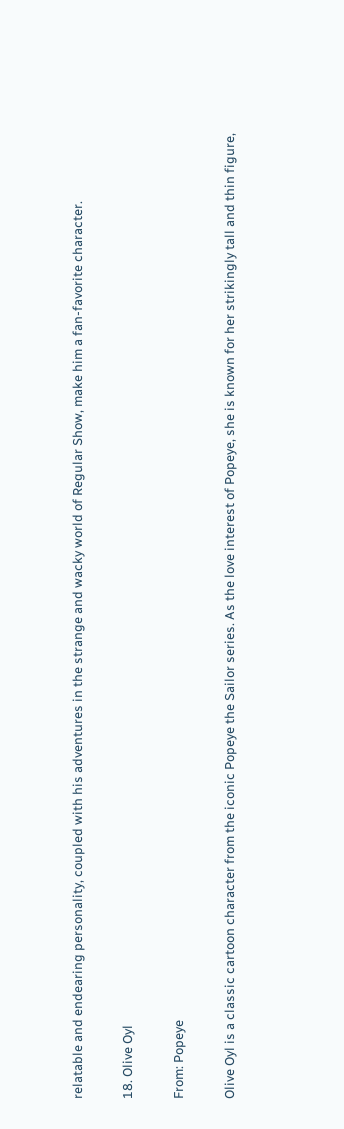relatable and endearing personality, coupled with his adventures in the strange and wacky world of Regular Show, make him a fan-favorite character.

18. Olive Oyl

From: Popeye

Olive Oyl is a classic cartoon character from the iconic Popeye the Sailor series. As the love interest of Popeye, she is known for her strikingly tall and thin figure,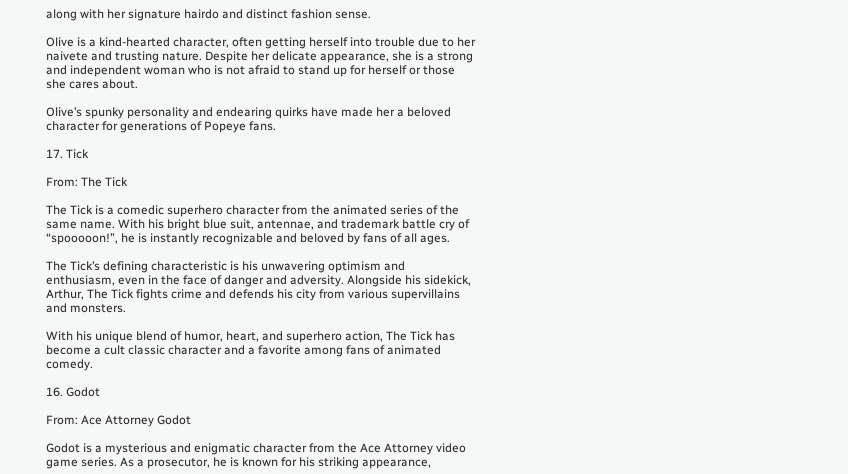along with her signature hairdo and distinct fashion sense.

Olive is a kind-hearted character, often getting herself into trouble due to her naivete and trusting nature. Despite her delicate appearance, she is a strong and independent woman who is not afraid to stand up for herself or those she cares about.

Olive’s spunky personality and endearing quirks have made her a beloved character for generations of Popeye fans.

17. Tick

From: The Tick

The Tick is a comedic superhero character from the animated series of the same name. With his bright blue suit, antennae, and trademark battle cry of “spooooon!”, he is instantly recognizable and beloved by fans of all ages.

The Tick’s defining characteristic is his unwavering optimism and enthusiasm, even in the face of danger and adversity. Alongside his sidekick, Arthur, The Tick fights crime and defends his city from various supervillains and monsters.

With his unique blend of humor, heart, and superhero action, The Tick has become a cult classic character and a favorite among fans of animated comedy.

16. Godot

From: Ace Attorney Godot

Godot is a mysterious and enigmatic character from the Ace Attorney video game series. As a prosecutor, he is known for his striking appearance,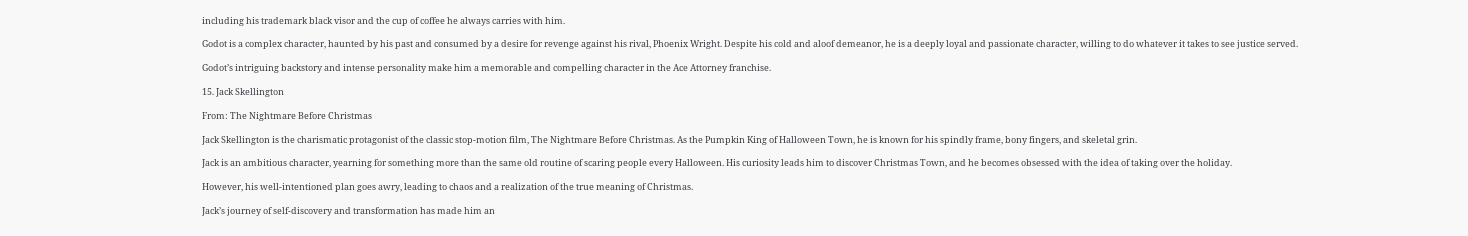including his trademark black visor and the cup of coffee he always carries with him.

Godot is a complex character, haunted by his past and consumed by a desire for revenge against his rival, Phoenix Wright. Despite his cold and aloof demeanor, he is a deeply loyal and passionate character, willing to do whatever it takes to see justice served.

Godot’s intriguing backstory and intense personality make him a memorable and compelling character in the Ace Attorney franchise.

15. Jack Skellington

From: The Nightmare Before Christmas

Jack Skellington is the charismatic protagonist of the classic stop-motion film, The Nightmare Before Christmas. As the Pumpkin King of Halloween Town, he is known for his spindly frame, bony fingers, and skeletal grin.

Jack is an ambitious character, yearning for something more than the same old routine of scaring people every Halloween. His curiosity leads him to discover Christmas Town, and he becomes obsessed with the idea of taking over the holiday.

However, his well-intentioned plan goes awry, leading to chaos and a realization of the true meaning of Christmas.

Jack’s journey of self-discovery and transformation has made him an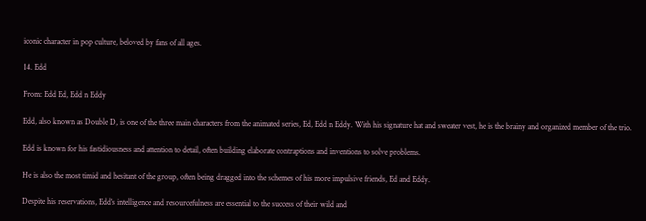iconic character in pop culture, beloved by fans of all ages.

14. Edd

From: Edd Ed, Edd n Eddy

Edd, also known as Double D, is one of the three main characters from the animated series, Ed, Edd n Eddy. With his signature hat and sweater vest, he is the brainy and organized member of the trio.

Edd is known for his fastidiousness and attention to detail, often building elaborate contraptions and inventions to solve problems.

He is also the most timid and hesitant of the group, often being dragged into the schemes of his more impulsive friends, Ed and Eddy.

Despite his reservations, Edd’s intelligence and resourcefulness are essential to the success of their wild and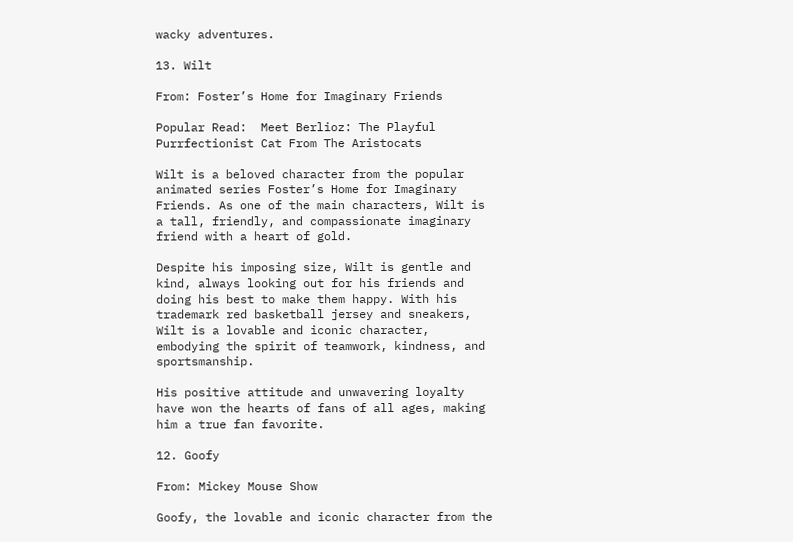wacky adventures.

13. Wilt

From: Foster’s Home for Imaginary Friends

Popular Read:  Meet Berlioz: The Playful Purrfectionist Cat From The Aristocats

Wilt is a beloved character from the popular animated series Foster’s Home for Imaginary Friends. As one of the main characters, Wilt is a tall, friendly, and compassionate imaginary friend with a heart of gold.

Despite his imposing size, Wilt is gentle and kind, always looking out for his friends and doing his best to make them happy. With his trademark red basketball jersey and sneakers, Wilt is a lovable and iconic character, embodying the spirit of teamwork, kindness, and sportsmanship.

His positive attitude and unwavering loyalty have won the hearts of fans of all ages, making him a true fan favorite.

12. Goofy

From: Mickey Mouse Show

Goofy, the lovable and iconic character from the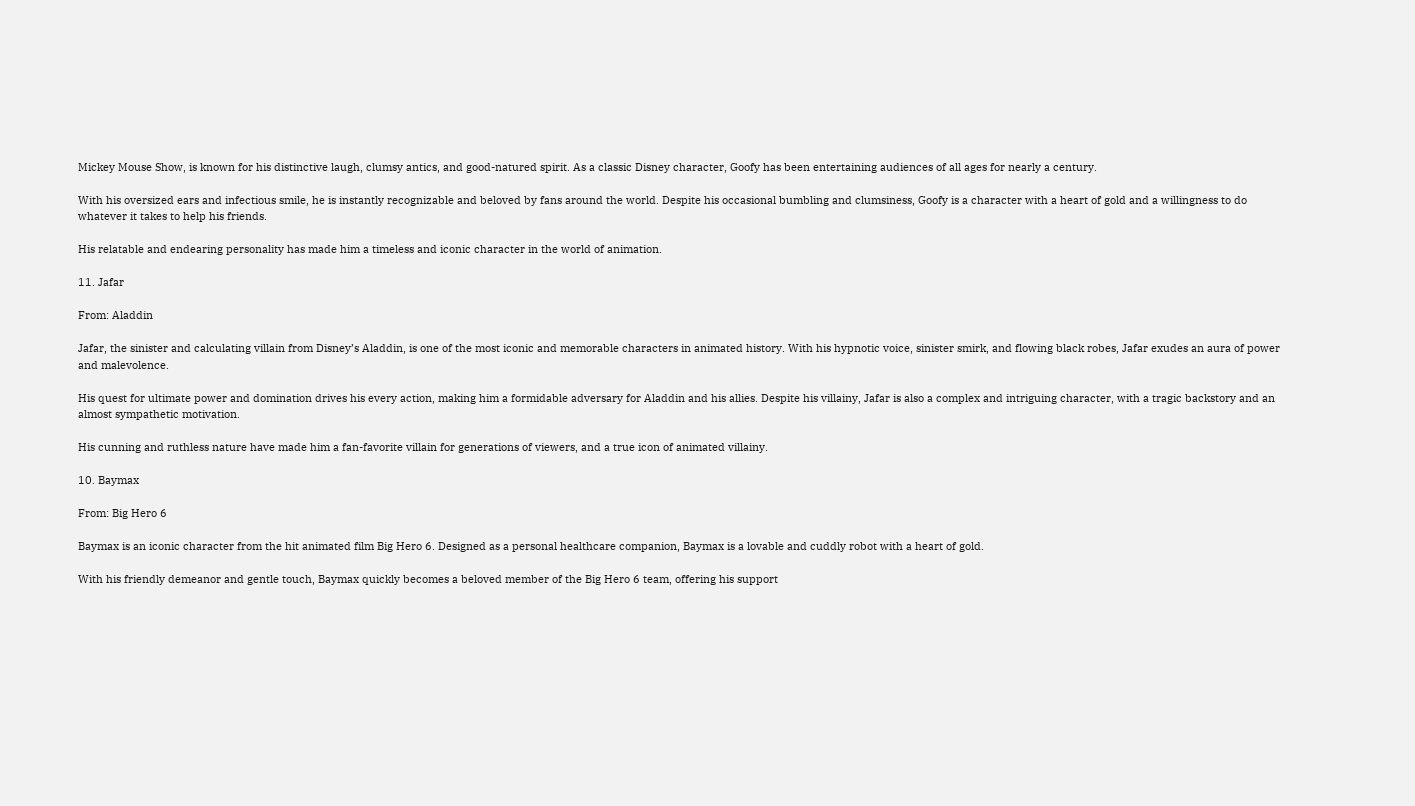Mickey Mouse Show, is known for his distinctive laugh, clumsy antics, and good-natured spirit. As a classic Disney character, Goofy has been entertaining audiences of all ages for nearly a century.

With his oversized ears and infectious smile, he is instantly recognizable and beloved by fans around the world. Despite his occasional bumbling and clumsiness, Goofy is a character with a heart of gold and a willingness to do whatever it takes to help his friends.

His relatable and endearing personality has made him a timeless and iconic character in the world of animation.

11. Jafar

From: Aladdin

Jafar, the sinister and calculating villain from Disney’s Aladdin, is one of the most iconic and memorable characters in animated history. With his hypnotic voice, sinister smirk, and flowing black robes, Jafar exudes an aura of power and malevolence.

His quest for ultimate power and domination drives his every action, making him a formidable adversary for Aladdin and his allies. Despite his villainy, Jafar is also a complex and intriguing character, with a tragic backstory and an almost sympathetic motivation.

His cunning and ruthless nature have made him a fan-favorite villain for generations of viewers, and a true icon of animated villainy.

10. Baymax

From: Big Hero 6

Baymax is an iconic character from the hit animated film Big Hero 6. Designed as a personal healthcare companion, Baymax is a lovable and cuddly robot with a heart of gold.

With his friendly demeanor and gentle touch, Baymax quickly becomes a beloved member of the Big Hero 6 team, offering his support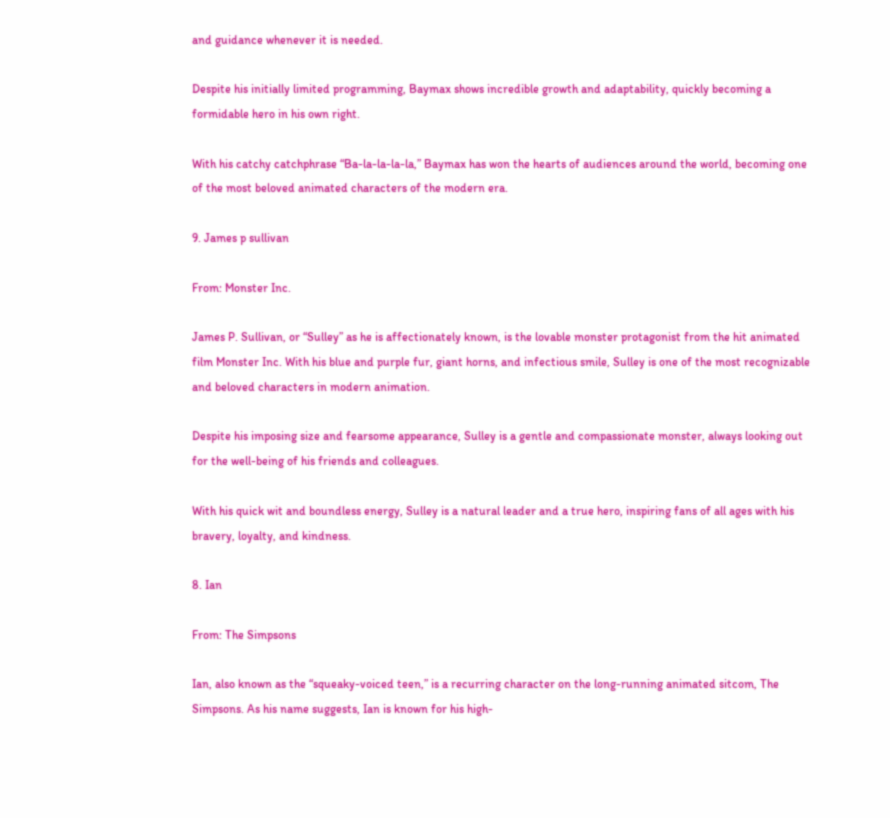and guidance whenever it is needed.

Despite his initially limited programming, Baymax shows incredible growth and adaptability, quickly becoming a formidable hero in his own right.

With his catchy catchphrase “Ba-la-la-la-la,” Baymax has won the hearts of audiences around the world, becoming one of the most beloved animated characters of the modern era.

9. James p sullivan

From: Monster Inc.

James P. Sullivan, or “Sulley” as he is affectionately known, is the lovable monster protagonist from the hit animated film Monster Inc. With his blue and purple fur, giant horns, and infectious smile, Sulley is one of the most recognizable and beloved characters in modern animation.

Despite his imposing size and fearsome appearance, Sulley is a gentle and compassionate monster, always looking out for the well-being of his friends and colleagues.

With his quick wit and boundless energy, Sulley is a natural leader and a true hero, inspiring fans of all ages with his bravery, loyalty, and kindness.

8. Ian

From: The Simpsons

Ian, also known as the “squeaky-voiced teen,” is a recurring character on the long-running animated sitcom, The Simpsons. As his name suggests, Ian is known for his high-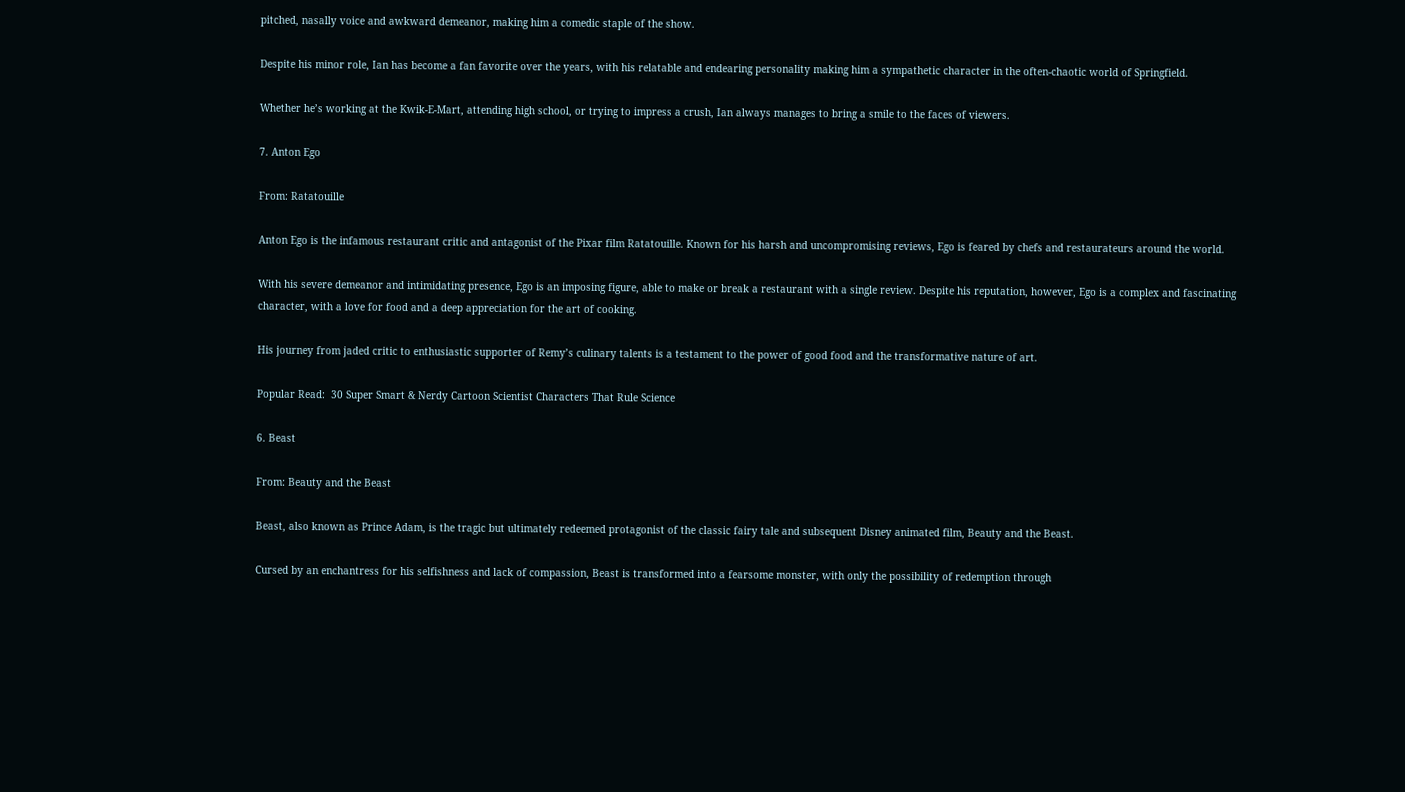pitched, nasally voice and awkward demeanor, making him a comedic staple of the show.

Despite his minor role, Ian has become a fan favorite over the years, with his relatable and endearing personality making him a sympathetic character in the often-chaotic world of Springfield.

Whether he’s working at the Kwik-E-Mart, attending high school, or trying to impress a crush, Ian always manages to bring a smile to the faces of viewers.

7. Anton Ego

From: Ratatouille

Anton Ego is the infamous restaurant critic and antagonist of the Pixar film Ratatouille. Known for his harsh and uncompromising reviews, Ego is feared by chefs and restaurateurs around the world.

With his severe demeanor and intimidating presence, Ego is an imposing figure, able to make or break a restaurant with a single review. Despite his reputation, however, Ego is a complex and fascinating character, with a love for food and a deep appreciation for the art of cooking.

His journey from jaded critic to enthusiastic supporter of Remy’s culinary talents is a testament to the power of good food and the transformative nature of art.

Popular Read:  30 Super Smart & Nerdy Cartoon Scientist Characters That Rule Science

6. Beast

From: Beauty and the Beast

Beast, also known as Prince Adam, is the tragic but ultimately redeemed protagonist of the classic fairy tale and subsequent Disney animated film, Beauty and the Beast.

Cursed by an enchantress for his selfishness and lack of compassion, Beast is transformed into a fearsome monster, with only the possibility of redemption through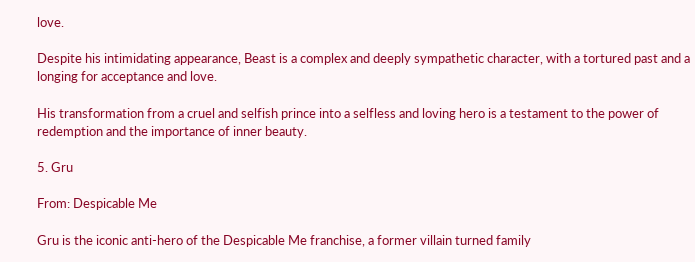love.

Despite his intimidating appearance, Beast is a complex and deeply sympathetic character, with a tortured past and a longing for acceptance and love.

His transformation from a cruel and selfish prince into a selfless and loving hero is a testament to the power of redemption and the importance of inner beauty.

5. Gru

From: Despicable Me

Gru is the iconic anti-hero of the Despicable Me franchise, a former villain turned family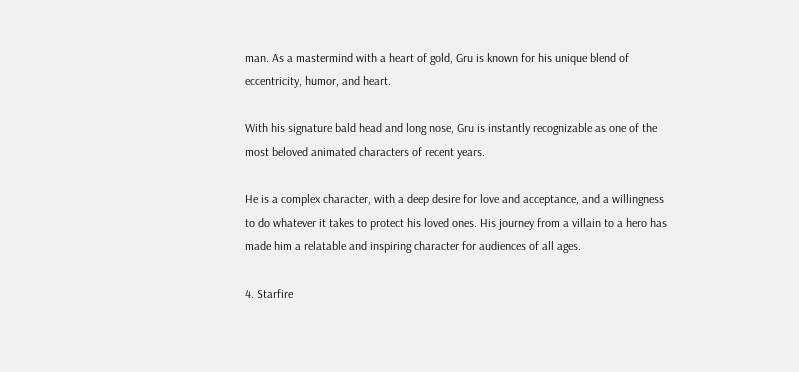man. As a mastermind with a heart of gold, Gru is known for his unique blend of eccentricity, humor, and heart.

With his signature bald head and long nose, Gru is instantly recognizable as one of the most beloved animated characters of recent years.

He is a complex character, with a deep desire for love and acceptance, and a willingness to do whatever it takes to protect his loved ones. His journey from a villain to a hero has made him a relatable and inspiring character for audiences of all ages.

4. Starfire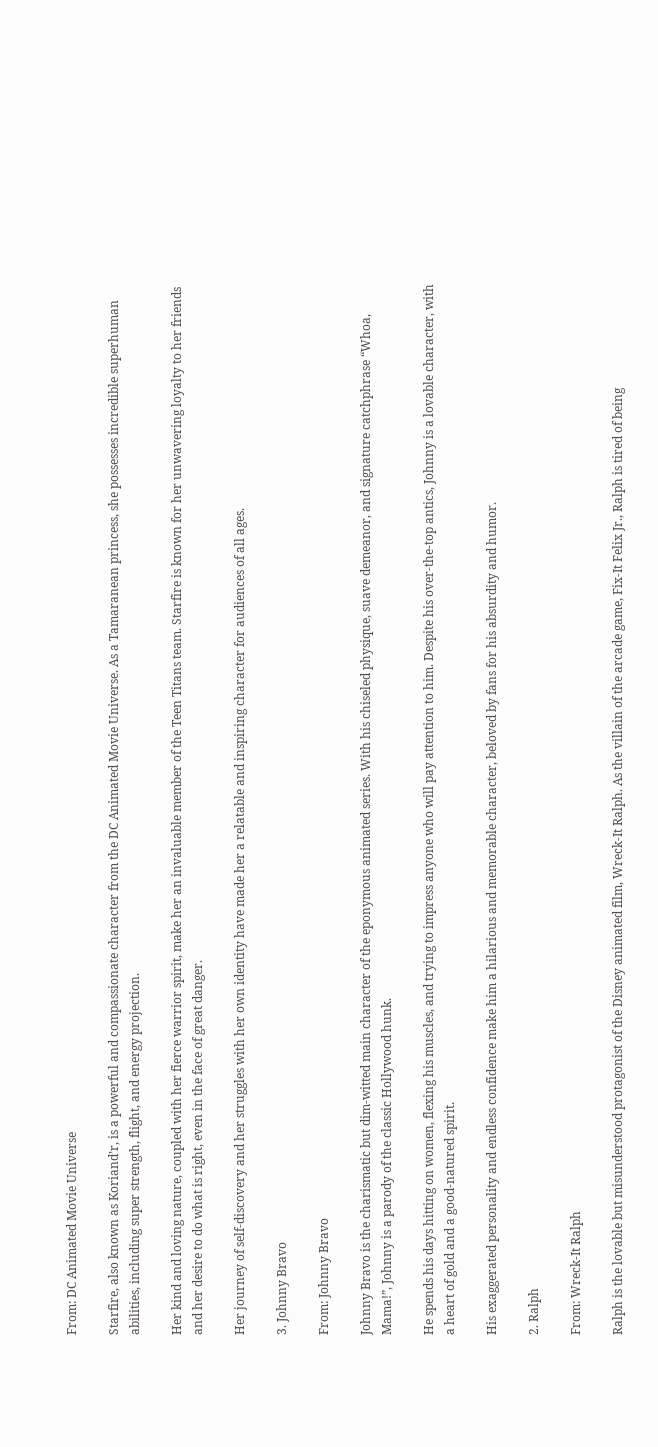From: DC Animated Movie Universe

Starfire, also known as Koriand’r, is a powerful and compassionate character from the DC Animated Movie Universe. As a Tamaranean princess, she possesses incredible superhuman abilities, including super strength, flight, and energy projection.

Her kind and loving nature, coupled with her fierce warrior spirit, make her an invaluable member of the Teen Titans team. Starfire is known for her unwavering loyalty to her friends and her desire to do what is right, even in the face of great danger.

Her journey of self-discovery and her struggles with her own identity have made her a relatable and inspiring character for audiences of all ages.

3. Johnny Bravo

From: Johnny Bravo

Johnny Bravo is the charismatic but dim-witted main character of the eponymous animated series. With his chiseled physique, suave demeanor, and signature catchphrase “Whoa, Mama!”, Johnny is a parody of the classic Hollywood hunk.

He spends his days hitting on women, flexing his muscles, and trying to impress anyone who will pay attention to him. Despite his over-the-top antics, Johnny is a lovable character, with a heart of gold and a good-natured spirit.

His exaggerated personality and endless confidence make him a hilarious and memorable character, beloved by fans for his absurdity and humor.

2. Ralph

From: Wreck-It Ralph

Ralph is the lovable but misunderstood protagonist of the Disney animated film, Wreck-It Ralph. As the villain of the arcade game, Fix-It Felix Jr., Ralph is tired of being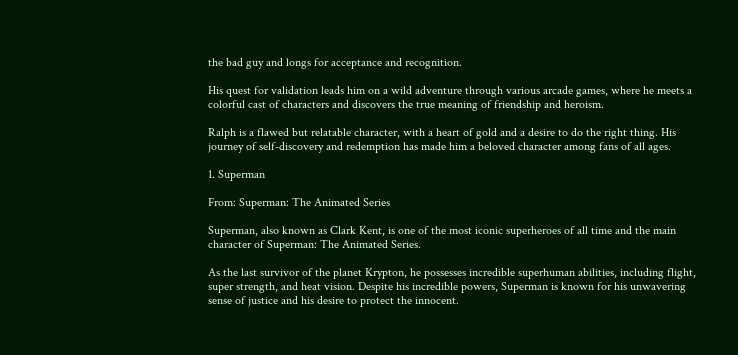the bad guy and longs for acceptance and recognition.

His quest for validation leads him on a wild adventure through various arcade games, where he meets a colorful cast of characters and discovers the true meaning of friendship and heroism.

Ralph is a flawed but relatable character, with a heart of gold and a desire to do the right thing. His journey of self-discovery and redemption has made him a beloved character among fans of all ages.

1. Superman

From: Superman: The Animated Series

Superman, also known as Clark Kent, is one of the most iconic superheroes of all time and the main character of Superman: The Animated Series.

As the last survivor of the planet Krypton, he possesses incredible superhuman abilities, including flight, super strength, and heat vision. Despite his incredible powers, Superman is known for his unwavering sense of justice and his desire to protect the innocent.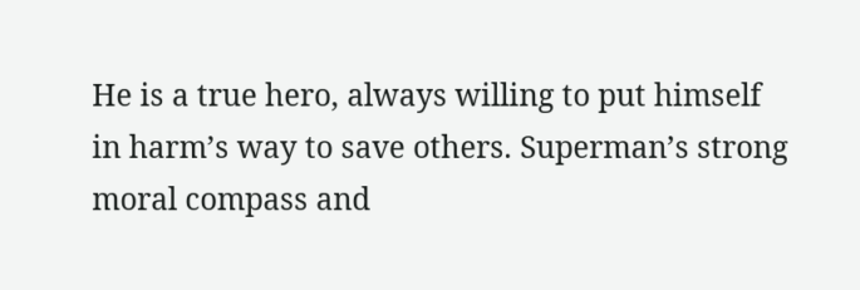He is a true hero, always willing to put himself in harm’s way to save others. Superman’s strong moral compass and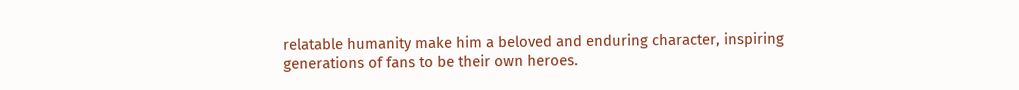relatable humanity make him a beloved and enduring character, inspiring generations of fans to be their own heroes.